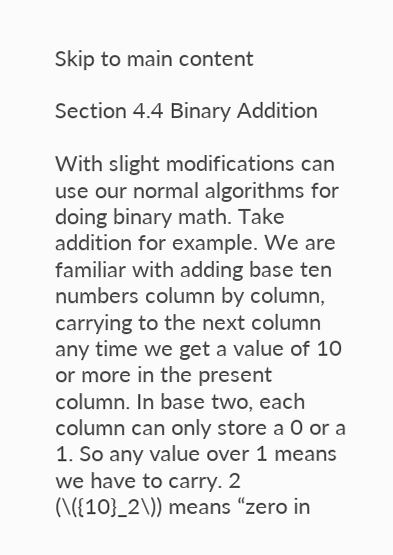Skip to main content

Section 4.4 Binary Addition

With slight modifications can use our normal algorithms for doing binary math. Take addition for example. We are familiar with adding base ten numbers column by column, carrying to the next column any time we get a value of 10 or more in the present column. In base two, each column can only store a 0 or a 1. So any value over 1 means we have to carry. 2 (\({10}_2\)) means “zero in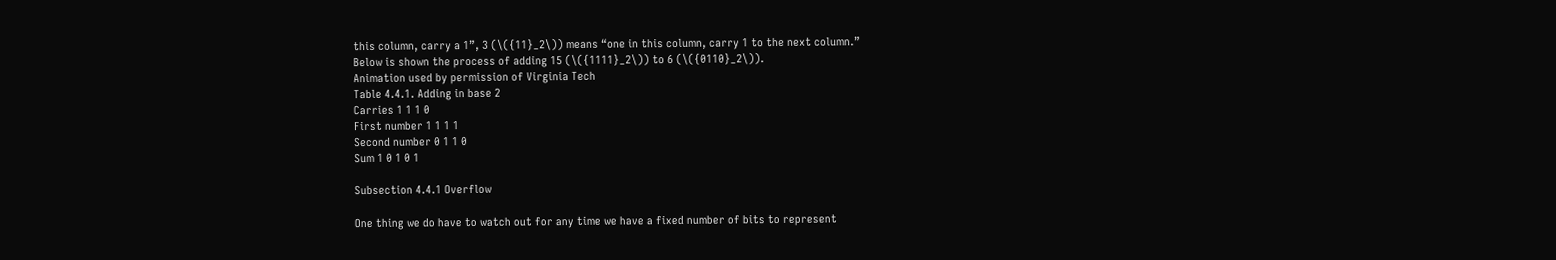this column, carry a 1”, 3 (\({11}_2\)) means “one in this column, carry 1 to the next column.”
Below is shown the process of adding 15 (\({1111}_2\)) to 6 (\({0110}_2\)).
Animation used by permission of Virginia Tech
Table 4.4.1. Adding in base 2
Carries 1 1 1 0
First number 1 1 1 1
Second number 0 1 1 0
Sum 1 0 1 0 1

Subsection 4.4.1 Overflow

One thing we do have to watch out for any time we have a fixed number of bits to represent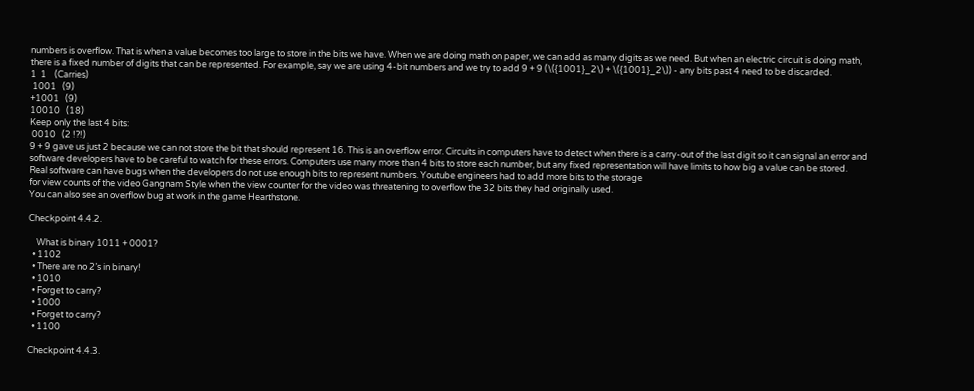numbers is overflow. That is when a value becomes too large to store in the bits we have. When we are doing math on paper, we can add as many digits as we need. But when an electric circuit is doing math, there is a fixed number of digits that can be represented. For example, say we are using 4-bit numbers and we try to add 9 + 9 (\({1001}_2\) + \({1001}_2\)) - any bits past 4 need to be discarded.
1  1    (Carries)
 1001   (9)
+1001   (9)
10010   (18)
Keep only the last 4 bits:
 0010   (2 !?!)
9 + 9 gave us just 2 because we can not store the bit that should represent 16. This is an overflow error. Circuits in computers have to detect when there is a carry-out of the last digit so it can signal an error and software developers have to be careful to watch for these errors. Computers use many more than 4 bits to store each number, but any fixed representation will have limits to how big a value can be stored.
Real software can have bugs when the developers do not use enough bits to represent numbers. Youtube engineers had to add more bits to the storage
for view counts of the video Gangnam Style when the view counter for the video was threatening to overflow the 32 bits they had originally used.
You can also see an overflow bug at work in the game Hearthstone.

Checkpoint 4.4.2.

    What is binary 1011 + 0001?
  • 1102
  • There are no 2’s in binary!
  • 1010
  • Forget to carry?
  • 1000
  • Forget to carry?
  • 1100

Checkpoint 4.4.3.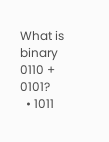What is binary 0110 + 0101?
  • 1011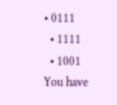• 0111
  • 1111
  • 1001
You have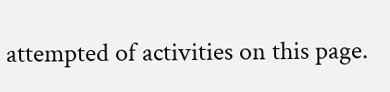attempted of activities on this page.